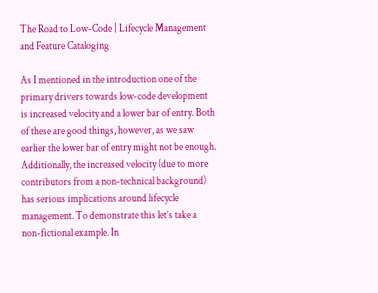The Road to Low-Code | Lifecycle Management and Feature Cataloging

As I mentioned in the introduction one of the primary drivers towards low-code development is increased velocity and a lower bar of entry. Both of these are good things, however, as we saw earlier the lower bar of entry might not be enough. Additionally, the increased velocity (due to more contributors from a non-technical background) has serious implications around lifecycle management. To demonstrate this let’s take a non-fictional example. In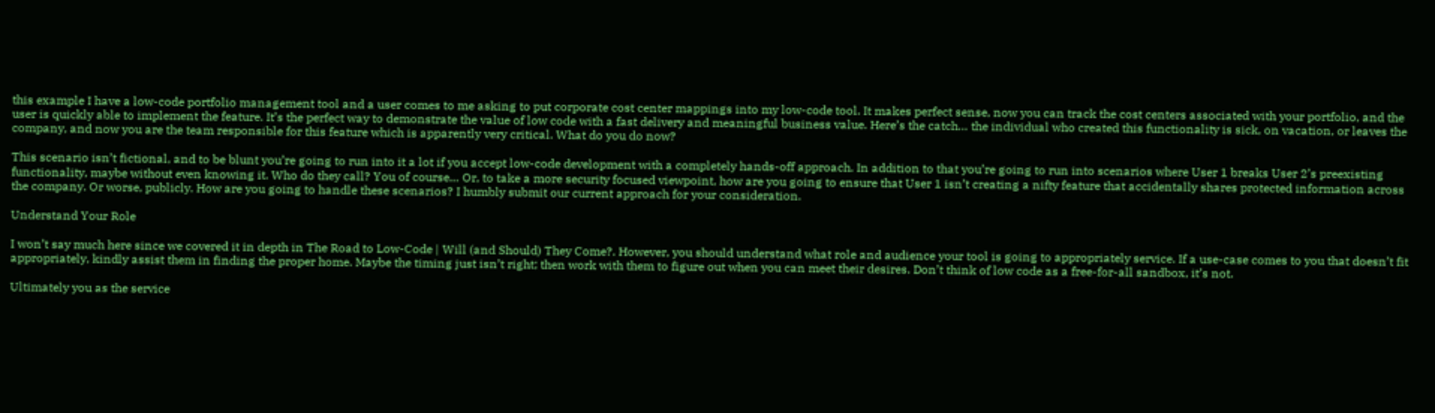this example I have a low-code portfolio management tool and a user comes to me asking to put corporate cost center mappings into my low-code tool. It makes perfect sense, now you can track the cost centers associated with your portfolio, and the user is quickly able to implement the feature. It’s the perfect way to demonstrate the value of low code with a fast delivery and meaningful business value. Here’s the catch… the individual who created this functionality is sick, on vacation, or leaves the company, and now you are the team responsible for this feature which is apparently very critical. What do you do now?

This scenario isn’t fictional, and to be blunt you’re going to run into it a lot if you accept low-code development with a completely hands-off approach. In addition to that you’re going to run into scenarios where User 1 breaks User 2’s preexisting functionality, maybe without even knowing it. Who do they call? You of course… Or, to take a more security focused viewpoint, how are you going to ensure that User 1 isn’t creating a nifty feature that accidentally shares protected information across the company. Or worse, publicly. How are you going to handle these scenarios? I humbly submit our current approach for your consideration.

Understand Your Role

I won’t say much here since we covered it in depth in The Road to Low-Code | Will (and Should) They Come?. However, you should understand what role and audience your tool is going to appropriately service. If a use-case comes to you that doesn’t fit appropriately, kindly assist them in finding the proper home. Maybe the timing just isn’t right; then work with them to figure out when you can meet their desires. Don’t think of low code as a free-for-all sandbox, it’s not.

Ultimately you as the service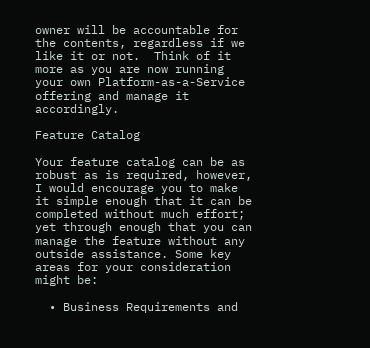owner will be accountable for the contents, regardless if we like it or not.  Think of it more as you are now running your own Platform-as-a-Service offering and manage it accordingly.

Feature Catalog

Your feature catalog can be as robust as is required, however, I would encourage you to make it simple enough that it can be completed without much effort; yet through enough that you can manage the feature without any outside assistance. Some key areas for your consideration might be:

  • Business Requirements and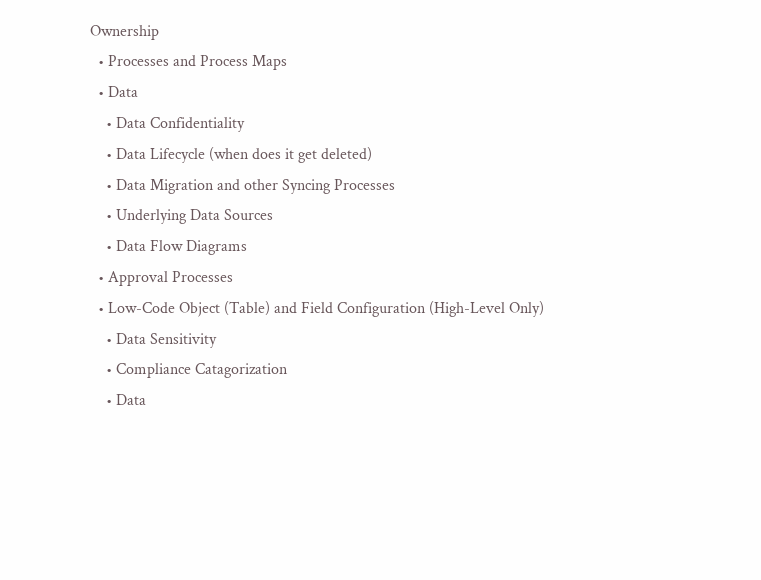Ownership
  • Processes and Process Maps
  • Data
    • Data Confidentiality
    • Data Lifecycle (when does it get deleted)
    • Data Migration and other Syncing Processes
    • Underlying Data Sources
    • Data Flow Diagrams
  • Approval Processes
  • Low-Code Object (Table) and Field Configuration (High-Level Only)
    • Data Sensitivity
    • Compliance Catagorization
    • Data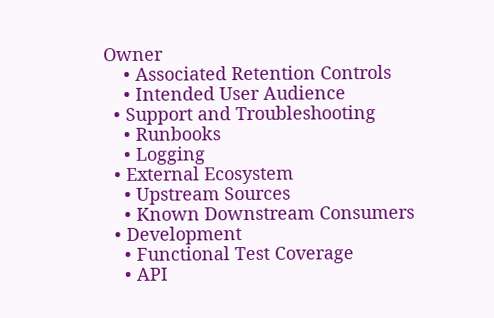Owner
    • Associated Retention Controls
    • Intended User Audience
  • Support and Troubleshooting
    • Runbooks
    • Logging
  • External Ecosystem
    • Upstream Sources
    • Known Downstream Consumers
  • Development
    • Functional Test Coverage
    • API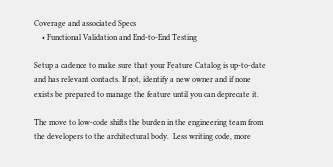Coverage and associated Specs
    • Functional Validation and End-to-End Testing

Setup a cadence to make sure that your Feature Catalog is up-to-date and has relevant contacts. If not, identify a new owner and if none exists be prepared to manage the feature until you can deprecate it.

The move to low-code shifts the burden in the engineering team from the developers to the architectural body.  Less writing code, more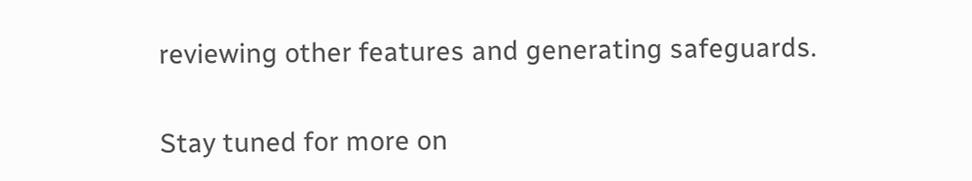reviewing other features and generating safeguards.


Stay tuned for more on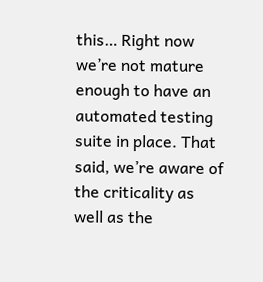this… Right now we’re not mature enough to have an automated testing suite in place. That said, we’re aware of the criticality as well as the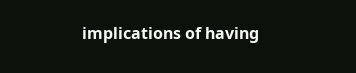implications of having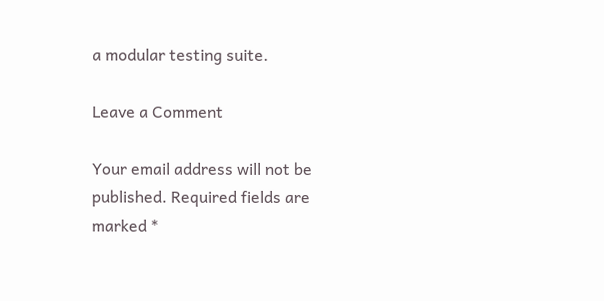a modular testing suite.

Leave a Comment

Your email address will not be published. Required fields are marked *